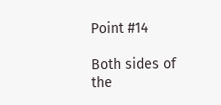Point #14

Both sides of the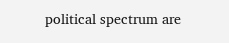political spectrum are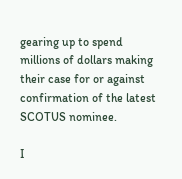gearing up to spend millions of dollars making their case for or against confirmation of the latest SCOTUS nominee.

I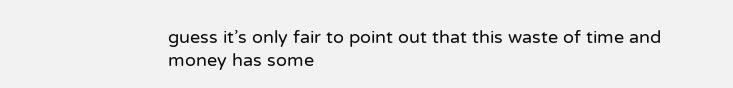guess it’s only fair to point out that this waste of time and money has some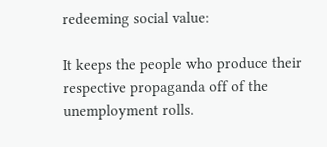redeeming social value:

It keeps the people who produce their respective propaganda off of the unemployment rolls.